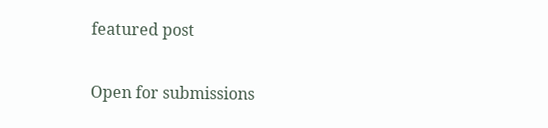featured post

Open for submissions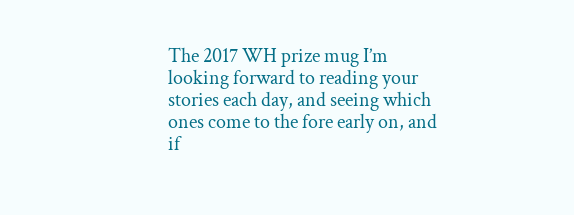The 2017 WH prize mug I’m looking forward to reading your stories each day, and seeing which ones come to the fore early on, and if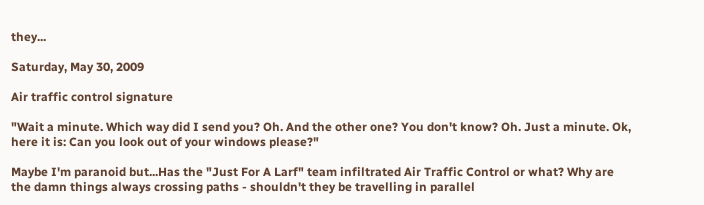they...

Saturday, May 30, 2009

Air traffic control signature

"Wait a minute. Which way did I send you? Oh. And the other one? You don't know? Oh. Just a minute. Ok, here it is: Can you look out of your windows please?"

Maybe I'm paranoid but...Has the "Just For A Larf" team infiltrated Air Traffic Control or what? Why are the damn things always crossing paths - shouldn't they be travelling in parallel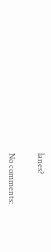lanes?


No comments: